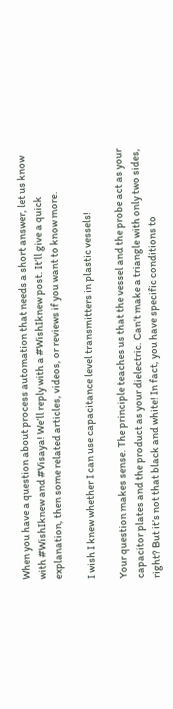When you have a question about process automation that needs a short answer, let us know with #WishIknew and #Visaya! We’ll reply with a #WishIknew post. It’ll give a quick explanation, then some related articles, videos, or reviews if you want to know more.

I wish I knew whether I can use capacitance level transmitters in plastic vessels!

Your question makes sense. The principle teaches us that the vessel and the probe act as your capacitor plates and the product as your dielectric. Can’t make a triangle with only two sides, right? But it’s not that black and white! In fact, you have specific conditions to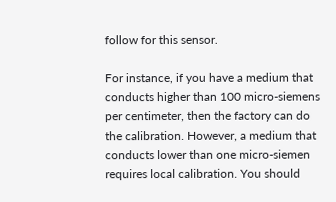follow for this sensor.

For instance, if you have a medium that conducts higher than 100 micro-siemens per centimeter, then the factory can do the calibration. However, a medium that conducts lower than one micro-siemen requires local calibration. You should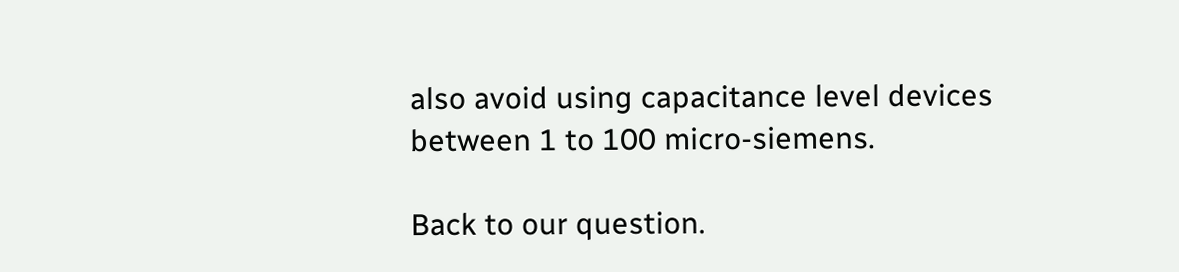also avoid using capacitance level devices between 1 to 100 micro-siemens.

Back to our question.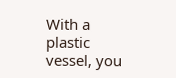With a plastic vessel, you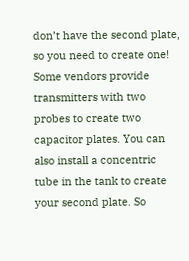don’t have the second plate, so you need to create one! Some vendors provide transmitters with two probes to create two capacitor plates. You can also install a concentric tube in the tank to create your second plate. So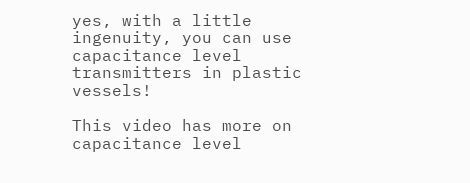yes, with a little ingenuity, you can use capacitance level transmitters in plastic vessels!

This video has more on capacitance level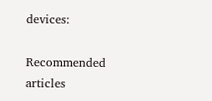devices:

Recommended articles